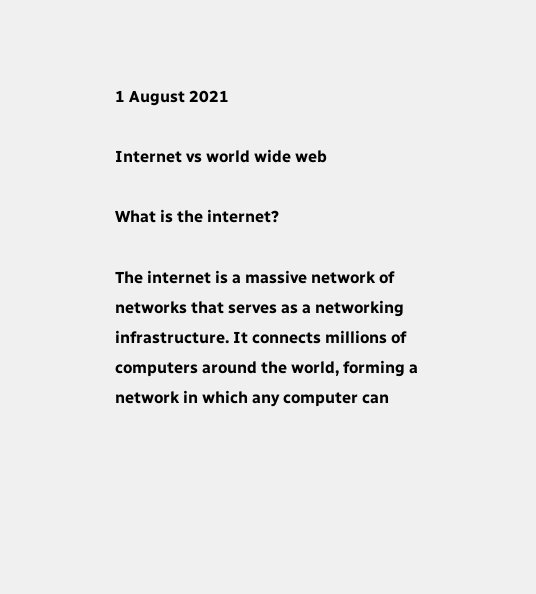1 August 2021

Internet vs world wide web

What is the internet?

The internet is a massive network of networks that serves as a networking infrastructure. It connects millions of computers around the world, forming a network in which any computer can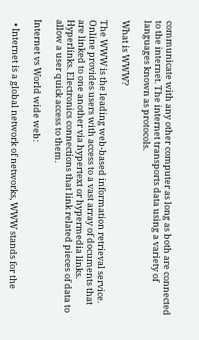communicate with any other computer as long as both are connected to the internet. The internet transports data using a variety of languages known as protocols.

What is WWW?

The WWW is the leading web-based information retrieval service. Online provides users with access to a vast array of documents that are linked to one another via hypertext or hypermedia links. Hyperlinks. Electronics connections that link related pieces of data to allow a user quick access to them.

Internet vs World wide web:

  • Internet is a global network of networks, WWW stands for the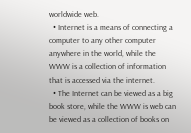worldwide web.
  • Internet is a means of connecting a computer to any other computer anywhere in the world, while the WWW is a collection of information that is accessed via the internet.
  • The Internet can be viewed as a big book store, while the WWW is web can be viewed as a collection of books on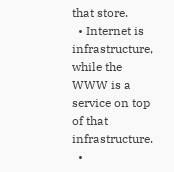that store.
  • Internet is infrastructure, while the WWW is a service on top of that infrastructure.
  •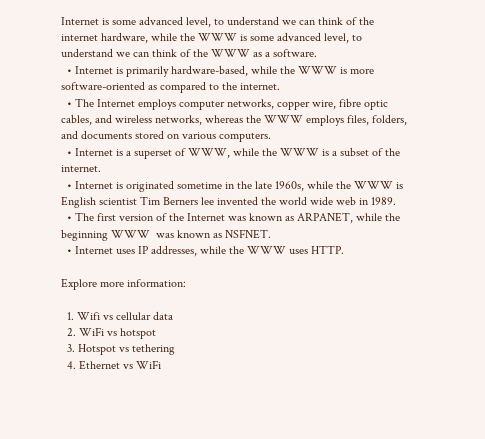Internet is some advanced level, to understand we can think of the internet hardware, while the WWW is some advanced level, to understand we can think of the WWW as a software.
  • Internet is primarily hardware-based, while the WWW is more software-oriented as compared to the internet.
  • The Internet employs computer networks, copper wire, fibre optic cables, and wireless networks, whereas the WWW employs files, folders, and documents stored on various computers.
  • Internet is a superset of WWW, while the WWW is a subset of the internet.
  • Internet is originated sometime in the late 1960s, while the WWW is English scientist Tim Berners lee invented the world wide web in 1989.
  • The first version of the Internet was known as ARPANET, while the beginning WWW  was known as NSFNET.
  • Internet uses IP addresses, while the WWW uses HTTP.

Explore more information:

  1. Wifi vs cellular data
  2. WiFi vs hotspot
  3. Hotspot vs tethering
  4. Ethernet vs WiFi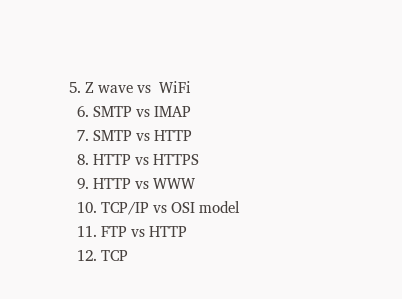5. Z wave vs  WiFi
  6. SMTP vs IMAP
  7. SMTP vs HTTP
  8. HTTP vs HTTPS
  9. HTTP vs WWW
  10. TCP/IP vs OSI model
  11. FTP vs HTTP
  12. TCP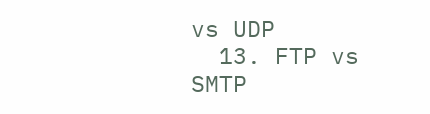vs UDP
  13. FTP vs SMTP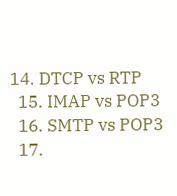14. DTCP vs RTP
  15. IMAP vs POP3
  16. SMTP vs POP3
  17.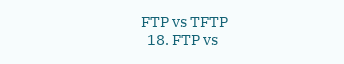FTP vs TFTP
  18. FTP vs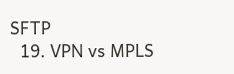SFTP
  19. VPN vs MPLS